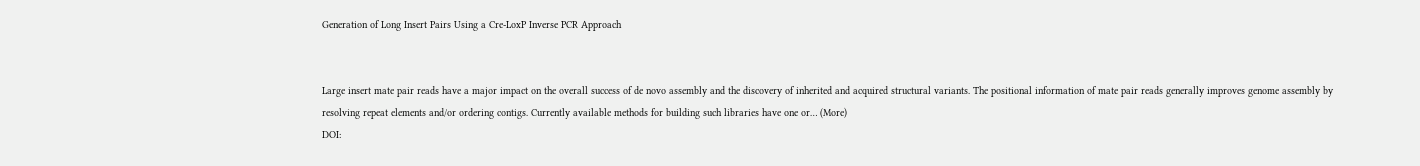Generation of Long Insert Pairs Using a Cre-LoxP Inverse PCR Approach


Large insert mate pair reads have a major impact on the overall success of de novo assembly and the discovery of inherited and acquired structural variants. The positional information of mate pair reads generally improves genome assembly by resolving repeat elements and/or ordering contigs. Currently available methods for building such libraries have one or… (More)
DOI: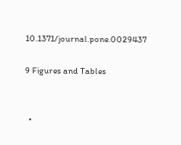10.1371/journal.pone.0029437

9 Figures and Tables


  •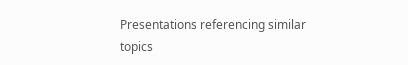Presentations referencing similar topics